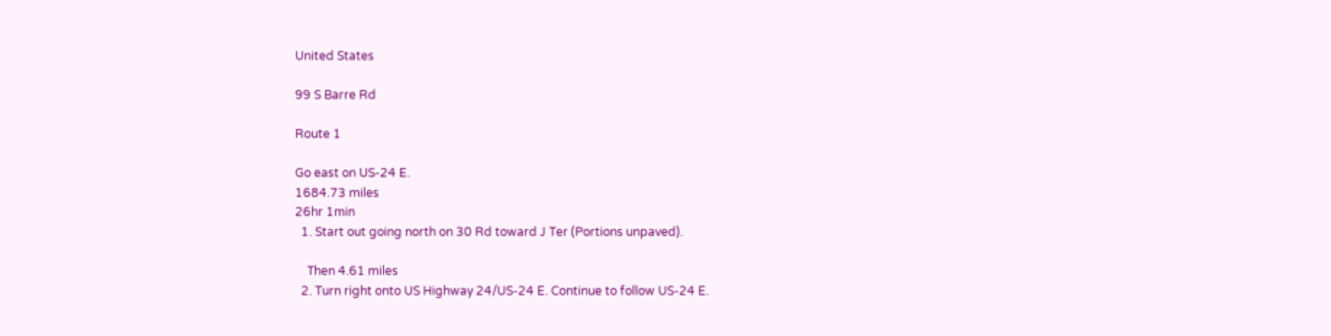United States

99 S Barre Rd

Route 1

Go east on US-24 E.
1684.73 miles
26hr 1min
  1. Start out going north on 30 Rd toward J Ter (Portions unpaved).

    Then 4.61 miles
  2. Turn right onto US Highway 24/US-24 E. Continue to follow US-24 E.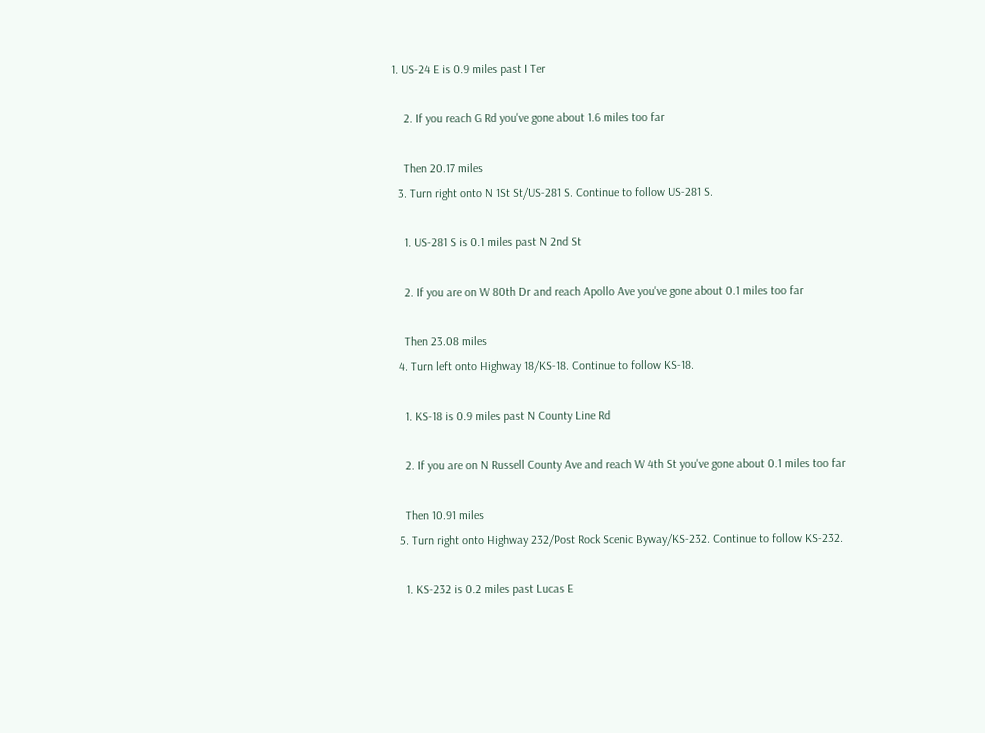1. US-24 E is 0.9 miles past I Ter

    2. If you reach G Rd you've gone about 1.6 miles too far

    Then 20.17 miles
  3. Turn right onto N 1St St/US-281 S. Continue to follow US-281 S.

    1. US-281 S is 0.1 miles past N 2nd St

    2. If you are on W 80th Dr and reach Apollo Ave you've gone about 0.1 miles too far

    Then 23.08 miles
  4. Turn left onto Highway 18/KS-18. Continue to follow KS-18.

    1. KS-18 is 0.9 miles past N County Line Rd

    2. If you are on N Russell County Ave and reach W 4th St you've gone about 0.1 miles too far

    Then 10.91 miles
  5. Turn right onto Highway 232/Post Rock Scenic Byway/KS-232. Continue to follow KS-232.

    1. KS-232 is 0.2 miles past Lucas E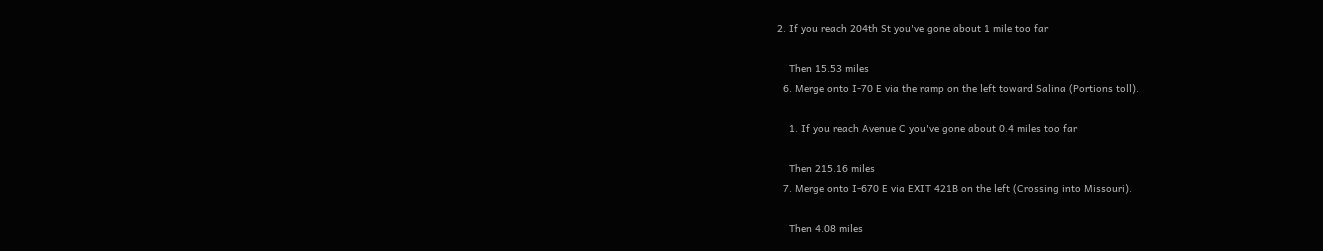2. If you reach 204th St you've gone about 1 mile too far

    Then 15.53 miles
  6. Merge onto I-70 E via the ramp on the left toward Salina (Portions toll).

    1. If you reach Avenue C you've gone about 0.4 miles too far

    Then 215.16 miles
  7. Merge onto I-670 E via EXIT 421B on the left (Crossing into Missouri).

    Then 4.08 miles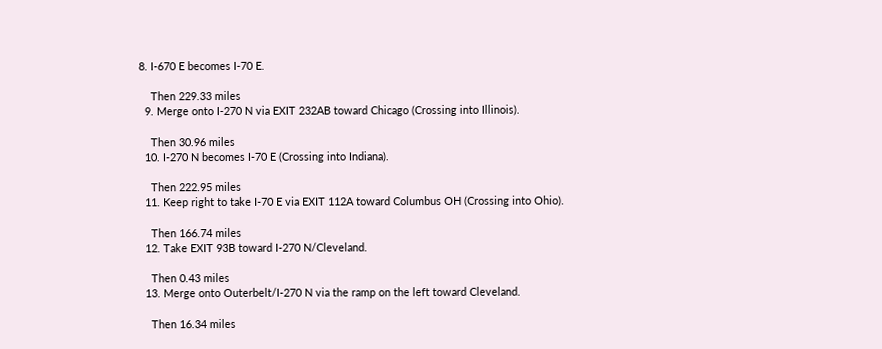8. I-670 E becomes I-70 E.

    Then 229.33 miles
  9. Merge onto I-270 N via EXIT 232AB toward Chicago (Crossing into Illinois).

    Then 30.96 miles
  10. I-270 N becomes I-70 E (Crossing into Indiana).

    Then 222.95 miles
  11. Keep right to take I-70 E via EXIT 112A toward Columbus OH (Crossing into Ohio).

    Then 166.74 miles
  12. Take EXIT 93B toward I-270 N/Cleveland.

    Then 0.43 miles
  13. Merge onto Outerbelt/I-270 N via the ramp on the left toward Cleveland.

    Then 16.34 miles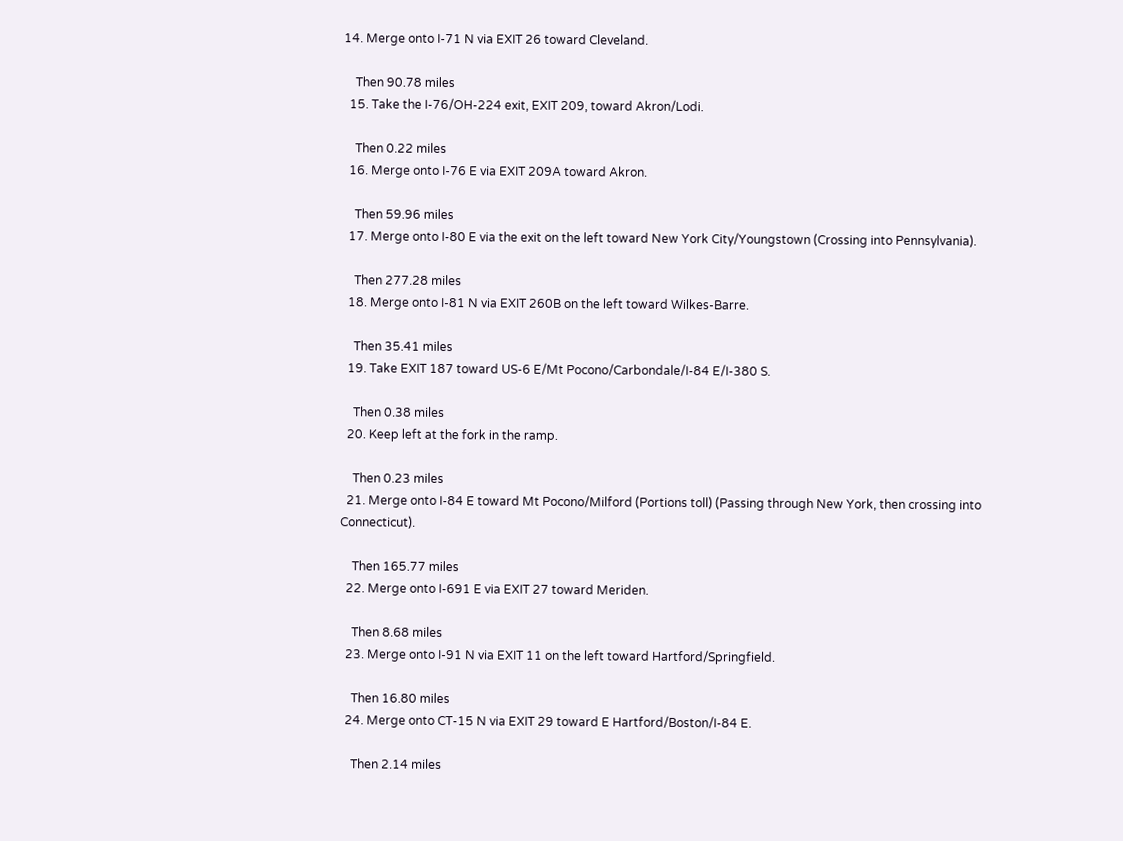14. Merge onto I-71 N via EXIT 26 toward Cleveland.

    Then 90.78 miles
  15. Take the I-76/OH-224 exit, EXIT 209, toward Akron/Lodi.

    Then 0.22 miles
  16. Merge onto I-76 E via EXIT 209A toward Akron.

    Then 59.96 miles
  17. Merge onto I-80 E via the exit on the left toward New York City/Youngstown (Crossing into Pennsylvania).

    Then 277.28 miles
  18. Merge onto I-81 N via EXIT 260B on the left toward Wilkes-Barre.

    Then 35.41 miles
  19. Take EXIT 187 toward US-6 E/Mt Pocono/Carbondale/I-84 E/I-380 S.

    Then 0.38 miles
  20. Keep left at the fork in the ramp.

    Then 0.23 miles
  21. Merge onto I-84 E toward Mt Pocono/Milford (Portions toll) (Passing through New York, then crossing into Connecticut).

    Then 165.77 miles
  22. Merge onto I-691 E via EXIT 27 toward Meriden.

    Then 8.68 miles
  23. Merge onto I-91 N via EXIT 11 on the left toward Hartford/Springfield.

    Then 16.80 miles
  24. Merge onto CT-15 N via EXIT 29 toward E Hartford/Boston/I-84 E.

    Then 2.14 miles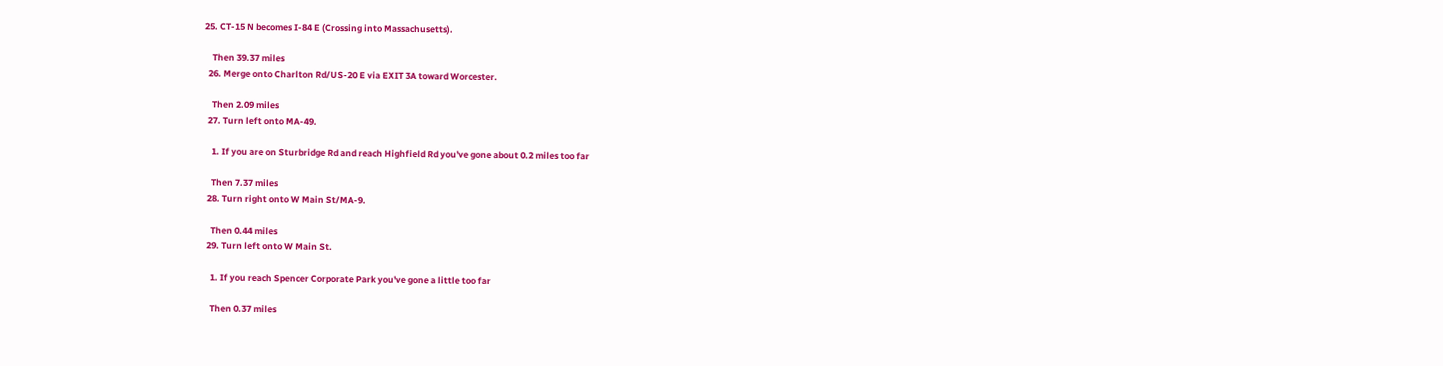25. CT-15 N becomes I-84 E (Crossing into Massachusetts).

    Then 39.37 miles
  26. Merge onto Charlton Rd/US-20 E via EXIT 3A toward Worcester.

    Then 2.09 miles
  27. Turn left onto MA-49.

    1. If you are on Sturbridge Rd and reach Highfield Rd you've gone about 0.2 miles too far

    Then 7.37 miles
  28. Turn right onto W Main St/MA-9.

    Then 0.44 miles
  29. Turn left onto W Main St.

    1. If you reach Spencer Corporate Park you've gone a little too far

    Then 0.37 miles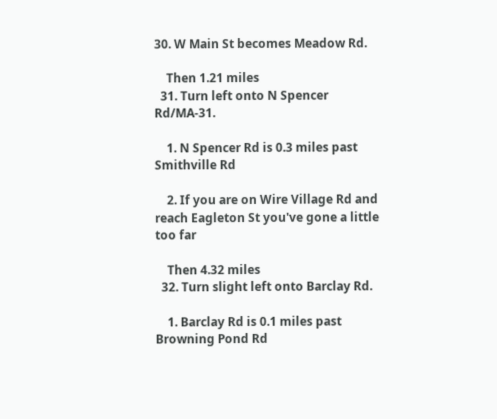30. W Main St becomes Meadow Rd.

    Then 1.21 miles
  31. Turn left onto N Spencer Rd/MA-31.

    1. N Spencer Rd is 0.3 miles past Smithville Rd

    2. If you are on Wire Village Rd and reach Eagleton St you've gone a little too far

    Then 4.32 miles
  32. Turn slight left onto Barclay Rd.

    1. Barclay Rd is 0.1 miles past Browning Pond Rd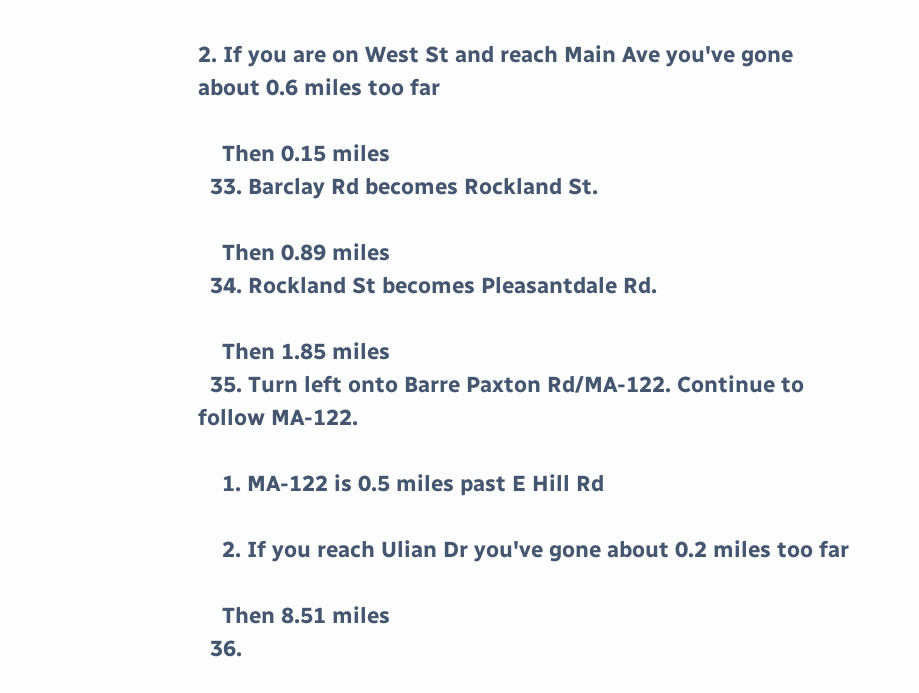2. If you are on West St and reach Main Ave you've gone about 0.6 miles too far

    Then 0.15 miles
  33. Barclay Rd becomes Rockland St.

    Then 0.89 miles
  34. Rockland St becomes Pleasantdale Rd.

    Then 1.85 miles
  35. Turn left onto Barre Paxton Rd/MA-122. Continue to follow MA-122.

    1. MA-122 is 0.5 miles past E Hill Rd

    2. If you reach Ulian Dr you've gone about 0.2 miles too far

    Then 8.51 miles
  36.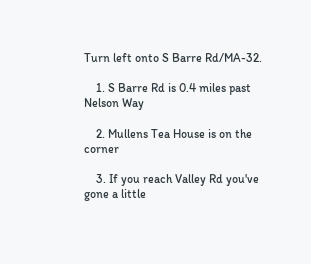Turn left onto S Barre Rd/MA-32.

    1. S Barre Rd is 0.4 miles past Nelson Way

    2. Mullens Tea House is on the corner

    3. If you reach Valley Rd you've gone a little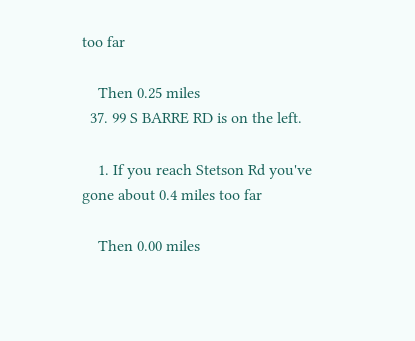too far

    Then 0.25 miles
  37. 99 S BARRE RD is on the left.

    1. If you reach Stetson Rd you've gone about 0.4 miles too far

    Then 0.00 miles